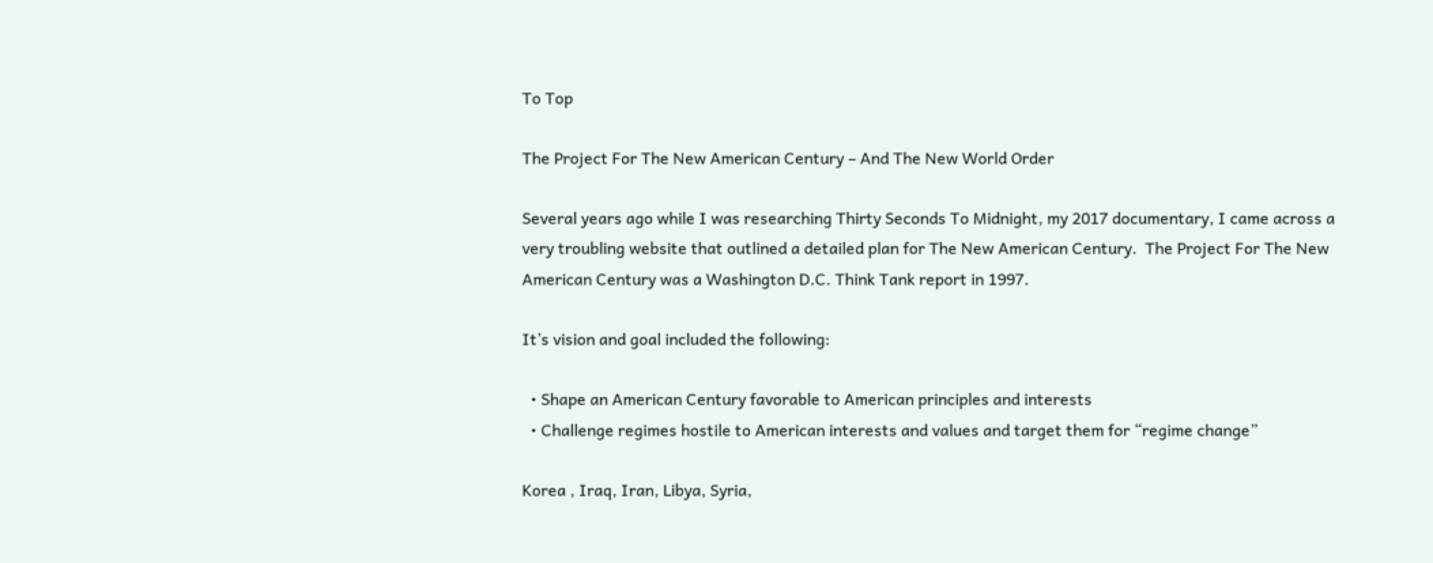To Top

The Project For The New American Century – And The New World Order

Several years ago while I was researching Thirty Seconds To Midnight, my 2017 documentary, I came across a very troubling website that outlined a detailed plan for The New American Century.  The Project For The New American Century was a Washington D.C. Think Tank report in 1997.

It’s vision and goal included the following:

  • Shape an American Century favorable to American principles and interests
  • Challenge regimes hostile to American interests and values and target them for “regime change”

Korea , Iraq, Iran, Libya, Syria,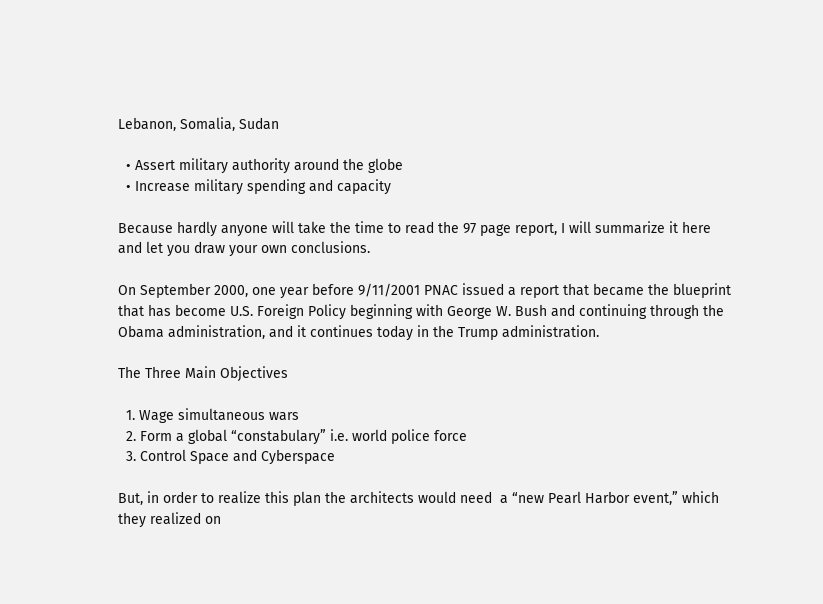Lebanon, Somalia, Sudan

  • Assert military authority around the globe
  • Increase military spending and capacity

Because hardly anyone will take the time to read the 97 page report, I will summarize it here and let you draw your own conclusions.

On September 2000, one year before 9/11/2001 PNAC issued a report that became the blueprint that has become U.S. Foreign Policy beginning with George W. Bush and continuing through the Obama administration, and it continues today in the Trump administration.

The Three Main Objectives

  1. Wage simultaneous wars
  2. Form a global “constabulary” i.e. world police force
  3. Control Space and Cyberspace

But, in order to realize this plan the architects would need  a “new Pearl Harbor event,” which they realized on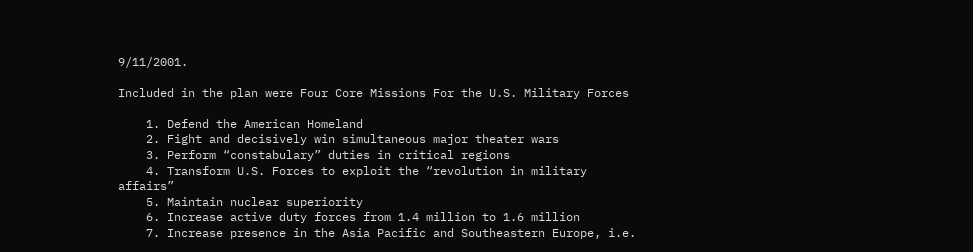9/11/2001.

Included in the plan were Four Core Missions For the U.S. Military Forces

    1. Defend the American Homeland
    2. Fight and decisively win simultaneous major theater wars
    3. Perform “constabulary” duties in critical regions
    4. Transform U.S. Forces to exploit the “revolution in military affairs”
    5. Maintain nuclear superiority
    6. Increase active duty forces from 1.4 million to 1.6 million
    7. Increase presence in the Asia Pacific and Southeastern Europe, i.e.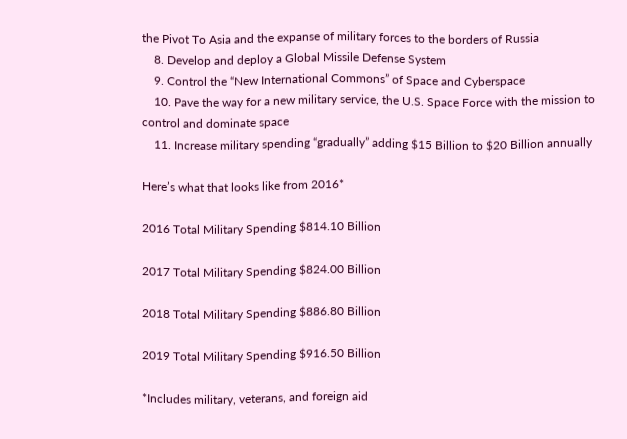the Pivot To Asia and the expanse of military forces to the borders of Russia
    8. Develop and deploy a Global Missile Defense System
    9. Control the “New International Commons” of Space and Cyberspace
    10. Pave the way for a new military service, the U.S. Space Force with the mission to control and dominate space
    11. Increase military spending “gradually” adding $15 Billion to $20 Billion annually

Here’s what that looks like from 2016*

2016 Total Military Spending $814.10 Billion

2017 Total Military Spending $824.00 Billion

2018 Total Military Spending $886.80 Billion

2019 Total Military Spending $916.50 Billion

*Includes military, veterans, and foreign aid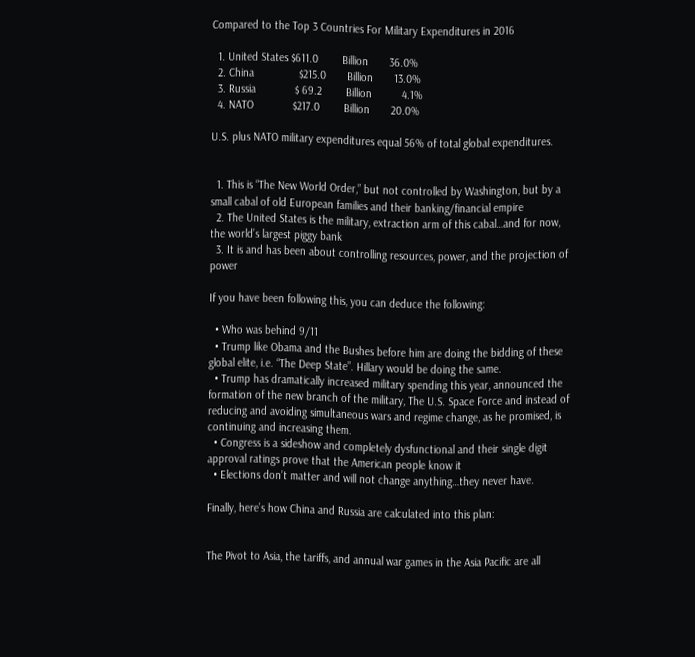Compared to the Top 3 Countries For Military Expenditures in 2016

  1. United States $611.0        Billion       36.0%
  2. China               $215.0       Billion       13.0%
  3. Russia             $ 69.2        Billion          4.1%
  4. NATO             $217.0        Billion       20.0%

U.S. plus NATO military expenditures equal 56% of total global expenditures.


  1. This is “The New World Order,” but not controlled by Washington, but by a small cabal of old European families and their banking/financial empire
  2. The United States is the military, extraction arm of this cabal…and for now, the world’s largest piggy bank
  3. It is and has been about controlling resources, power, and the projection of power

If you have been following this, you can deduce the following:

  • Who was behind 9/11
  • Trump like Obama and the Bushes before him are doing the bidding of these global elite, i.e. “The Deep State”. Hillary would be doing the same.
  • Trump has dramatically increased military spending this year, announced the formation of the new branch of the military, The U.S. Space Force and instead of reducing and avoiding simultaneous wars and regime change, as he promised, is continuing and increasing them.
  • Congress is a sideshow and completely dysfunctional and their single digit approval ratings prove that the American people know it
  • Elections don’t matter and will not change anything…they never have.

Finally, here’s how China and Russia are calculated into this plan:


The Pivot to Asia, the tariffs, and annual war games in the Asia Pacific are all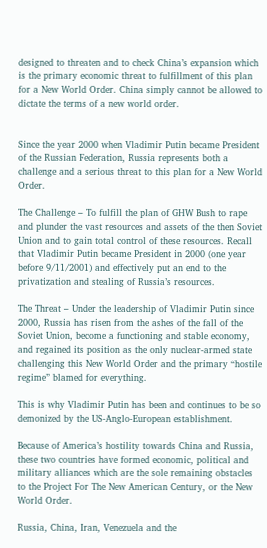designed to threaten and to check China’s expansion which is the primary economic threat to fulfillment of this plan for a New World Order. China simply cannot be allowed to dictate the terms of a new world order.


Since the year 2000 when Vladimir Putin became President of the Russian Federation, Russia represents both a challenge and a serious threat to this plan for a New World Order.

The Challenge – To fulfill the plan of GHW Bush to rape and plunder the vast resources and assets of the then Soviet Union and to gain total control of these resources. Recall that Vladimir Putin became President in 2000 (one year before 9/11/2001) and effectively put an end to the privatization and stealing of Russia’s resources.

The Threat – Under the leadership of Vladimir Putin since 2000, Russia has risen from the ashes of the fall of the Soviet Union, become a functioning and stable economy, and regained its position as the only nuclear-armed state challenging this New World Order and the primary “hostile regime” blamed for everything.

This is why Vladimir Putin has been and continues to be so demonized by the US-Anglo-European establishment.

Because of America’s hostility towards China and Russia, these two countries have formed economic, political and military alliances which are the sole remaining obstacles to the Project For The New American Century, or the New World Order.

Russia, China, Iran, Venezuela and the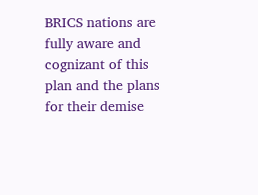BRICS nations are fully aware and cognizant of this plan and the plans for their demise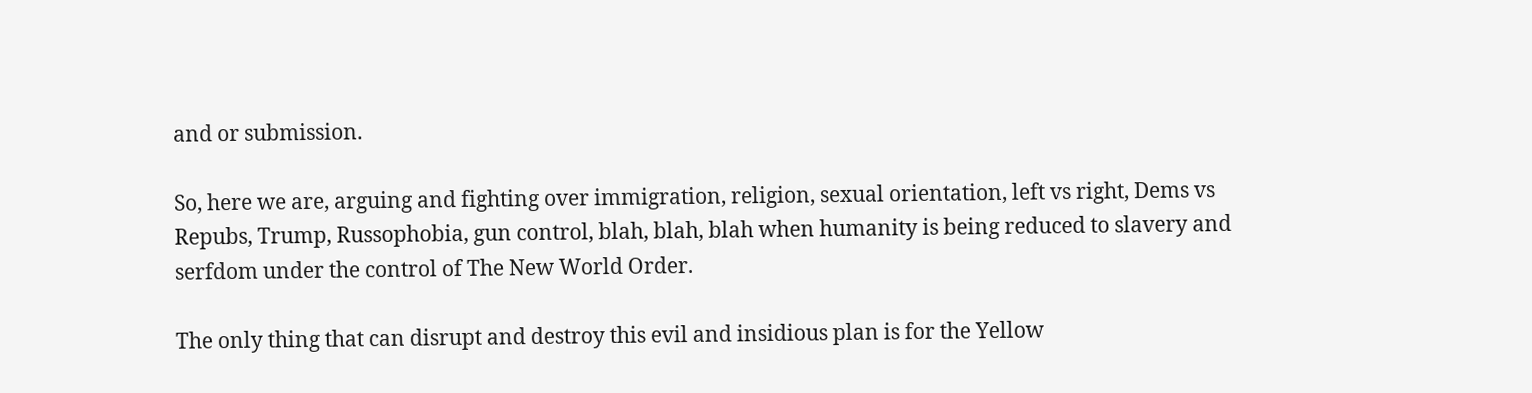and or submission.

So, here we are, arguing and fighting over immigration, religion, sexual orientation, left vs right, Dems vs Repubs, Trump, Russophobia, gun control, blah, blah, blah when humanity is being reduced to slavery and serfdom under the control of The New World Order.

The only thing that can disrupt and destroy this evil and insidious plan is for the Yellow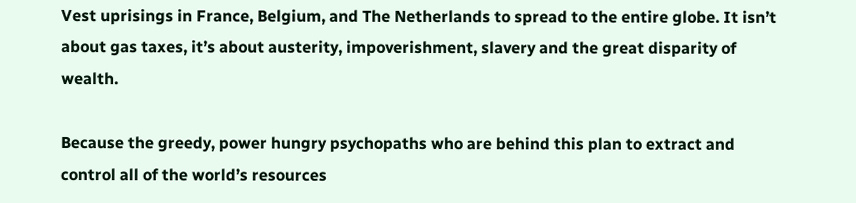Vest uprisings in France, Belgium, and The Netherlands to spread to the entire globe. It isn’t about gas taxes, it’s about austerity, impoverishment, slavery and the great disparity of wealth.

Because the greedy, power hungry psychopaths who are behind this plan to extract and control all of the world’s resources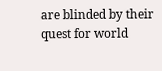are blinded by their quest for world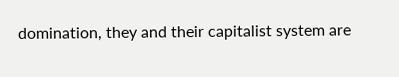domination, they and their capitalist system are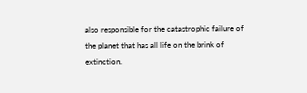also responsible for the catastrophic failure of the planet that has all life on the brink of extinction.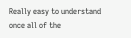Really easy to understand once all of the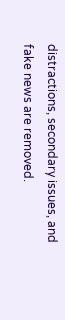distractions, secondary issues, and fake news are removed.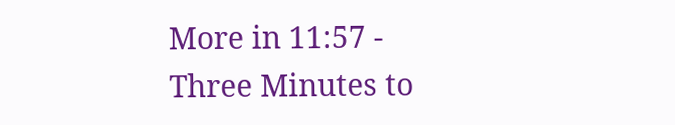More in 11:57 - Three Minutes to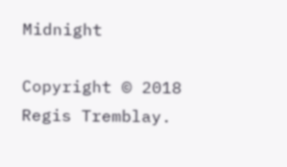Midnight

Copyright © 2018 Regis Tremblay.